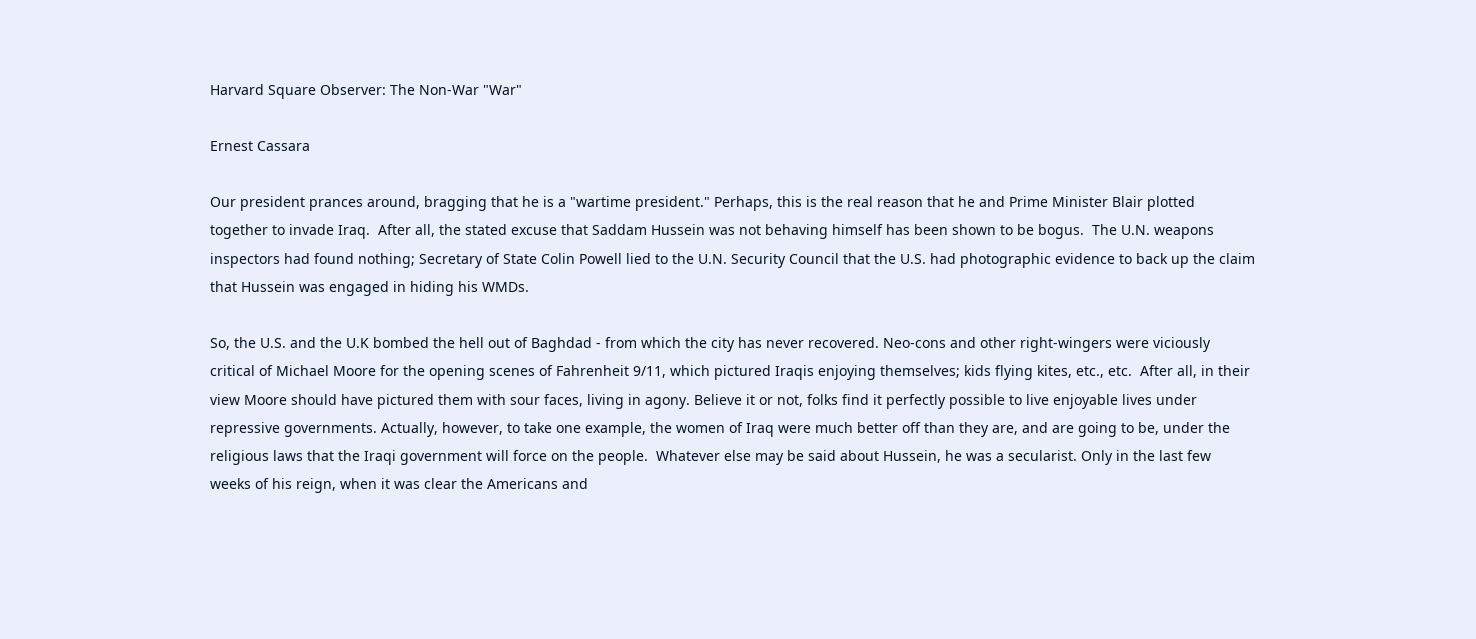Harvard Square Observer: The Non-War "War"

Ernest Cassara

Our president prances around, bragging that he is a "wartime president." Perhaps, this is the real reason that he and Prime Minister Blair plotted together to invade Iraq.  After all, the stated excuse that Saddam Hussein was not behaving himself has been shown to be bogus.  The U.N. weapons inspectors had found nothing; Secretary of State Colin Powell lied to the U.N. Security Council that the U.S. had photographic evidence to back up the claim that Hussein was engaged in hiding his WMDs.

So, the U.S. and the U.K bombed the hell out of Baghdad - from which the city has never recovered. Neo-cons and other right-wingers were viciously critical of Michael Moore for the opening scenes of Fahrenheit 9/11, which pictured Iraqis enjoying themselves; kids flying kites, etc., etc.  After all, in their view Moore should have pictured them with sour faces, living in agony. Believe it or not, folks find it perfectly possible to live enjoyable lives under repressive governments. Actually, however, to take one example, the women of Iraq were much better off than they are, and are going to be, under the religious laws that the Iraqi government will force on the people.  Whatever else may be said about Hussein, he was a secularist. Only in the last few weeks of his reign, when it was clear the Americans and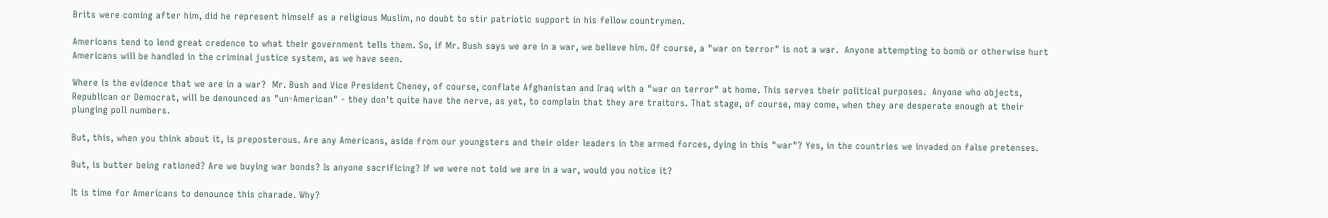Brits were coming after him, did he represent himself as a religious Muslim, no doubt to stir patriotic support in his fellow countrymen.

Americans tend to lend great credence to what their government tells them. So, if Mr. Bush says we are in a war, we believe him. Of course, a "war on terror" is not a war.  Anyone attempting to bomb or otherwise hurt Americans will be handled in the criminal justice system, as we have seen.

Where is the evidence that we are in a war?  Mr. Bush and Vice President Cheney, of course, conflate Afghanistan and Iraq with a "war on terror" at home. This serves their political purposes.  Anyone who objects, Republican or Democrat, will be denounced as "un-American" - they don't quite have the nerve, as yet, to complain that they are traitors. That stage, of course, may come, when they are desperate enough at their plunging poll numbers.

But, this, when you think about it, is preposterous. Are any Americans, aside from our youngsters and their older leaders in the armed forces, dying in this "war"? Yes, in the countries we invaded on false pretenses.

But, is butter being rationed? Are we buying war bonds? Is anyone sacrificing? If we were not told we are in a war, would you notice it?

It is time for Americans to denounce this charade. Why?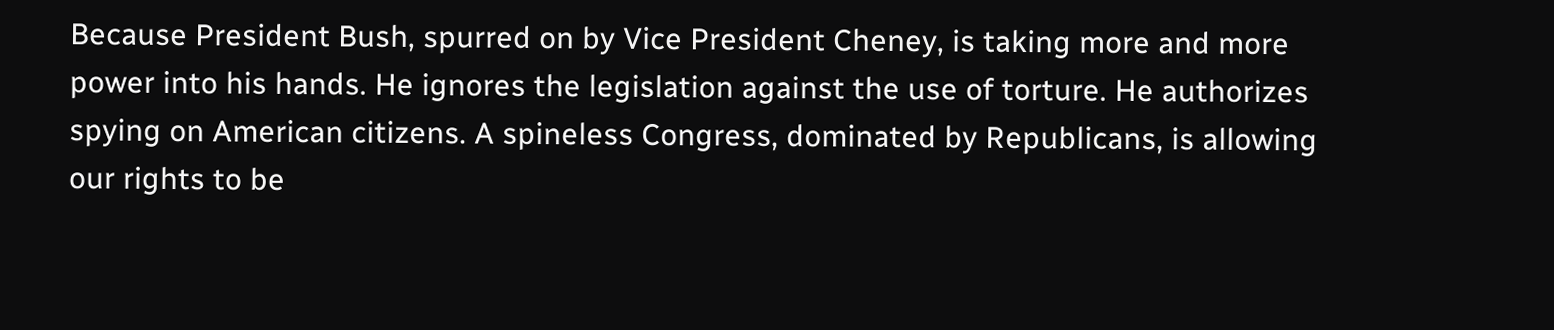Because President Bush, spurred on by Vice President Cheney, is taking more and more power into his hands. He ignores the legislation against the use of torture. He authorizes spying on American citizens. A spineless Congress, dominated by Republicans, is allowing our rights to be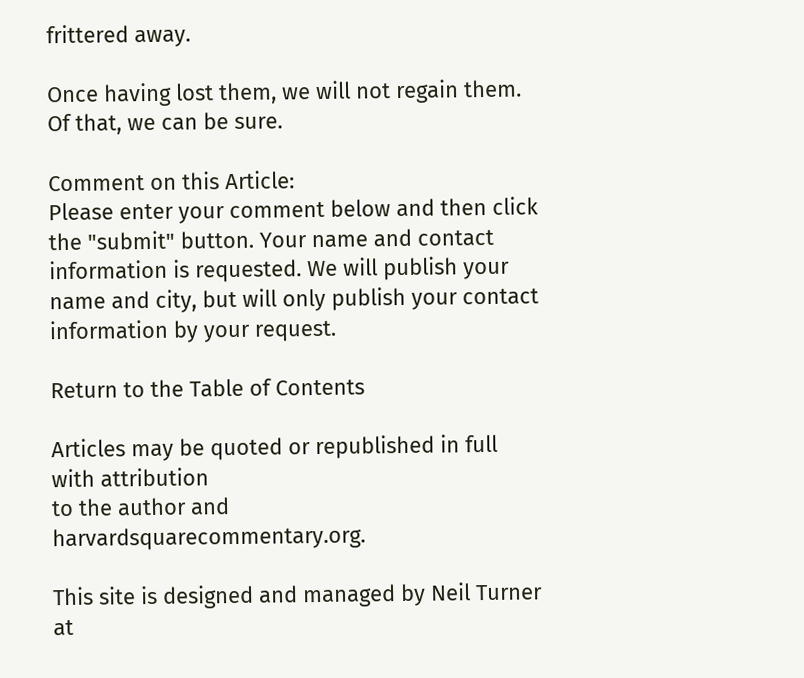frittered away.

Once having lost them, we will not regain them. Of that, we can be sure.

Comment on this Article:
Please enter your comment below and then click the "submit" button. Your name and contact information is requested. We will publish your name and city, but will only publish your contact information by your request.

Return to the Table of Contents

Articles may be quoted or republished in full with attribution
to the author and harvardsquarecommentary.org.

This site is designed and managed by Neil Turner at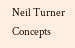Neil Turner Concepts